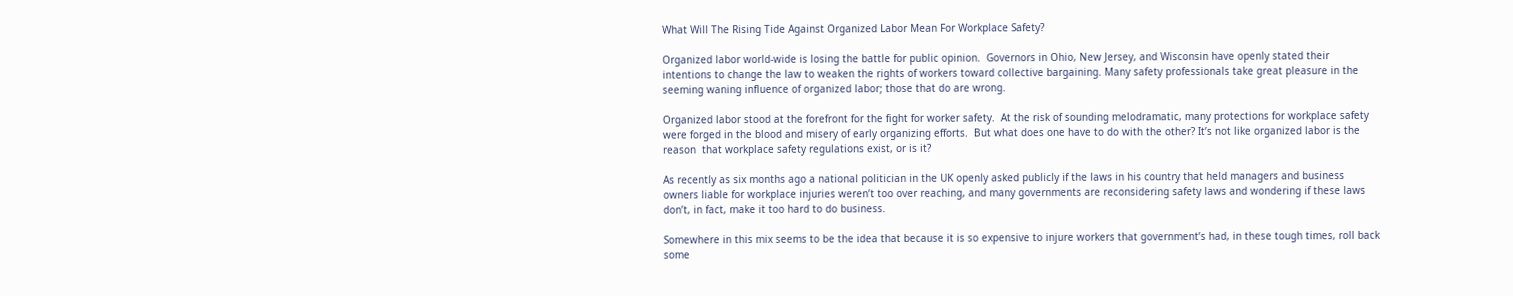What Will The Rising Tide Against Organized Labor Mean For Workplace Safety?

Organized labor world-wide is losing the battle for public opinion.  Governors in Ohio, New Jersey, and Wisconsin have openly stated their intentions to change the law to weaken the rights of workers toward collective bargaining. Many safety professionals take great pleasure in the seeming waning influence of organized labor; those that do are wrong.

Organized labor stood at the forefront for the fight for worker safety.  At the risk of sounding melodramatic, many protections for workplace safety were forged in the blood and misery of early organizing efforts.  But what does one have to do with the other? It’s not like organized labor is the reason  that workplace safety regulations exist, or is it?

As recently as six months ago a national politician in the UK openly asked publicly if the laws in his country that held managers and business owners liable for workplace injuries weren’t too over reaching, and many governments are reconsidering safety laws and wondering if these laws don’t, in fact, make it too hard to do business.

Somewhere in this mix seems to be the idea that because it is so expensive to injure workers that government’s had, in these tough times, roll back some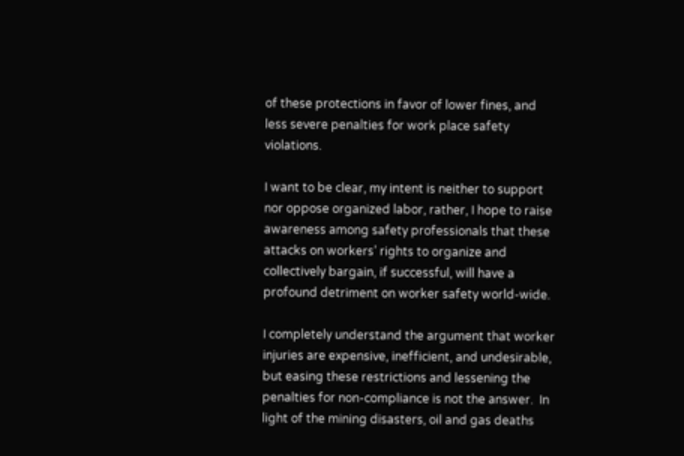of these protections in favor of lower fines, and less severe penalties for work place safety violations.

I want to be clear, my intent is neither to support nor oppose organized labor, rather, I hope to raise awareness among safety professionals that these attacks on workers’ rights to organize and collectively bargain, if successful, will have a profound detriment on worker safety world-wide.

I completely understand the argument that worker injuries are expensive, inefficient, and undesirable, but easing these restrictions and lessening the penalties for non-compliance is not the answer.  In light of the mining disasters, oil and gas deaths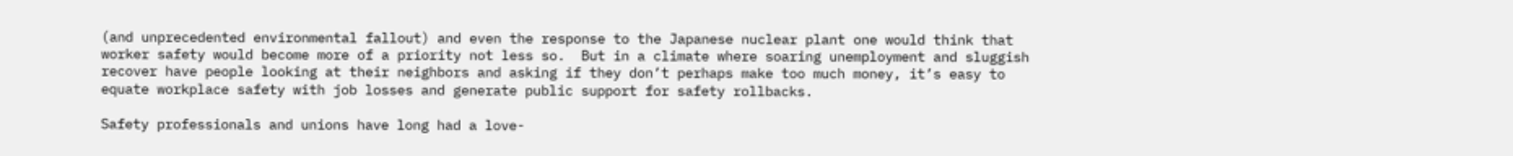(and unprecedented environmental fallout) and even the response to the Japanese nuclear plant one would think that worker safety would become more of a priority not less so.  But in a climate where soaring unemployment and sluggish recover have people looking at their neighbors and asking if they don’t perhaps make too much money, it’s easy to equate workplace safety with job losses and generate public support for safety rollbacks.

Safety professionals and unions have long had a love-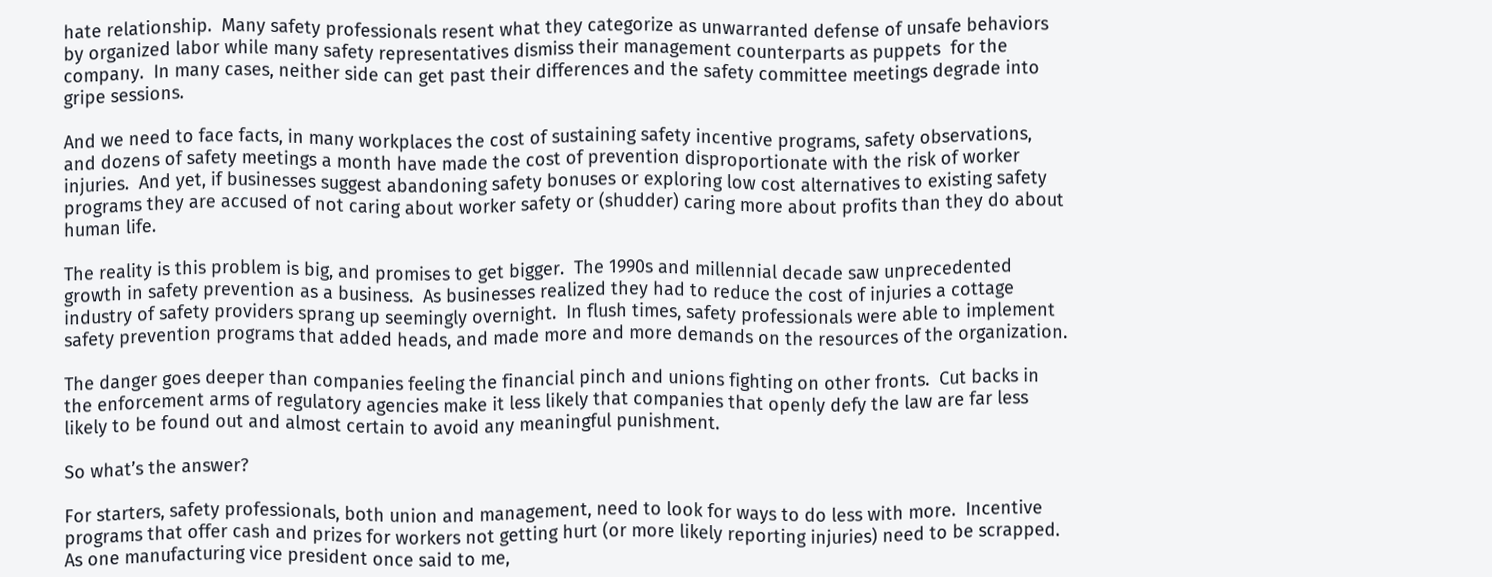hate relationship.  Many safety professionals resent what they categorize as unwarranted defense of unsafe behaviors by organized labor while many safety representatives dismiss their management counterparts as puppets  for the company.  In many cases, neither side can get past their differences and the safety committee meetings degrade into gripe sessions.

And we need to face facts, in many workplaces the cost of sustaining safety incentive programs, safety observations, and dozens of safety meetings a month have made the cost of prevention disproportionate with the risk of worker injuries.  And yet, if businesses suggest abandoning safety bonuses or exploring low cost alternatives to existing safety programs they are accused of not caring about worker safety or (shudder) caring more about profits than they do about human life.

The reality is this problem is big, and promises to get bigger.  The 1990s and millennial decade saw unprecedented growth in safety prevention as a business.  As businesses realized they had to reduce the cost of injuries a cottage industry of safety providers sprang up seemingly overnight.  In flush times, safety professionals were able to implement safety prevention programs that added heads, and made more and more demands on the resources of the organization.

The danger goes deeper than companies feeling the financial pinch and unions fighting on other fronts.  Cut backs in the enforcement arms of regulatory agencies make it less likely that companies that openly defy the law are far less likely to be found out and almost certain to avoid any meaningful punishment.

So what’s the answer?

For starters, safety professionals, both union and management, need to look for ways to do less with more.  Incentive programs that offer cash and prizes for workers not getting hurt (or more likely reporting injuries) need to be scrapped.  As one manufacturing vice president once said to me,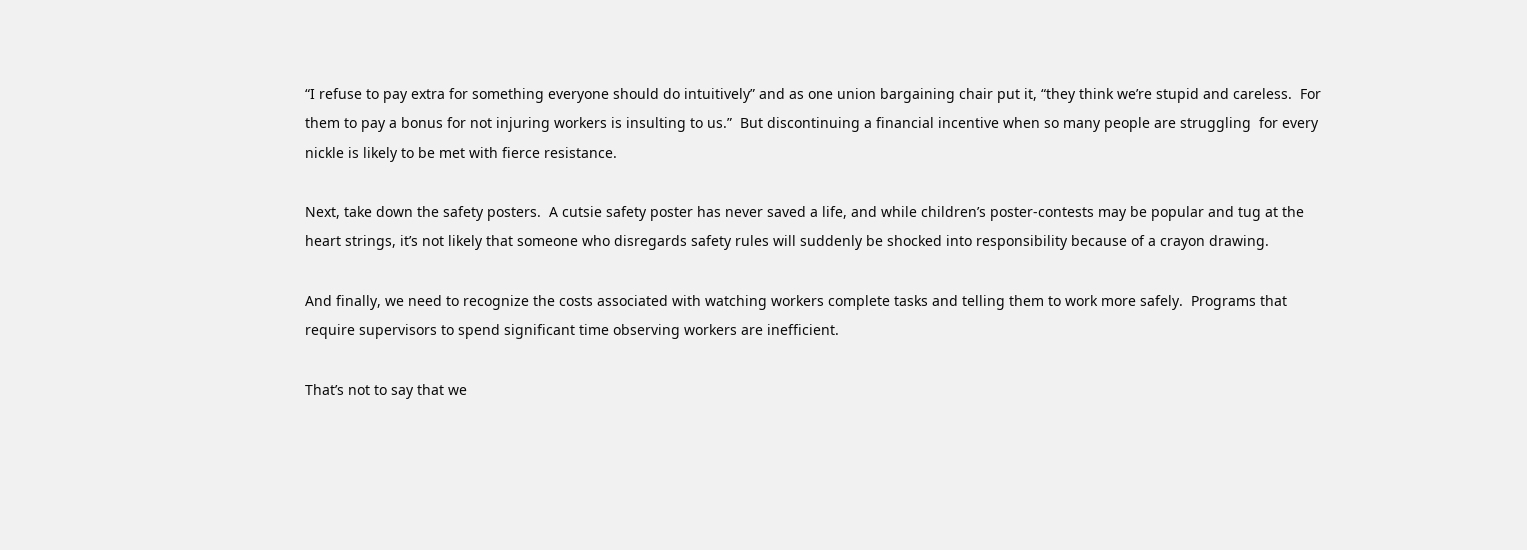“I refuse to pay extra for something everyone should do intuitively” and as one union bargaining chair put it, “they think we’re stupid and careless.  For them to pay a bonus for not injuring workers is insulting to us.”  But discontinuing a financial incentive when so many people are struggling  for every nickle is likely to be met with fierce resistance.

Next, take down the safety posters.  A cutsie safety poster has never saved a life, and while children’s poster-contests may be popular and tug at the heart strings, it’s not likely that someone who disregards safety rules will suddenly be shocked into responsibility because of a crayon drawing.

And finally, we need to recognize the costs associated with watching workers complete tasks and telling them to work more safely.  Programs that require supervisors to spend significant time observing workers are inefficient.

That’s not to say that we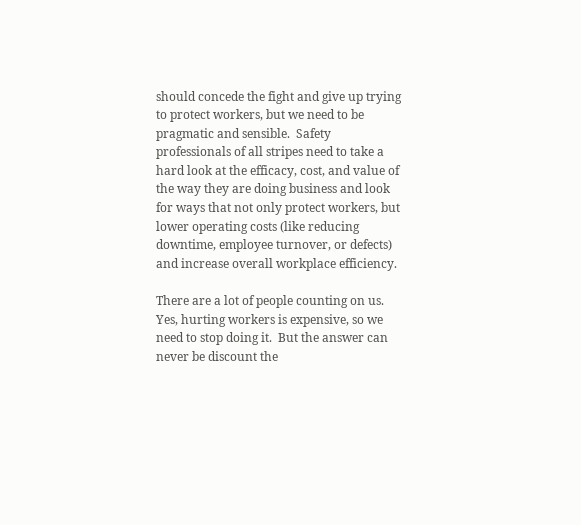should concede the fight and give up trying to protect workers, but we need to be pragmatic and sensible.  Safety professionals of all stripes need to take a hard look at the efficacy, cost, and value of the way they are doing business and look for ways that not only protect workers, but lower operating costs (like reducing downtime, employee turnover, or defects) and increase overall workplace efficiency.

There are a lot of people counting on us.  Yes, hurting workers is expensive, so we need to stop doing it.  But the answer can never be discount the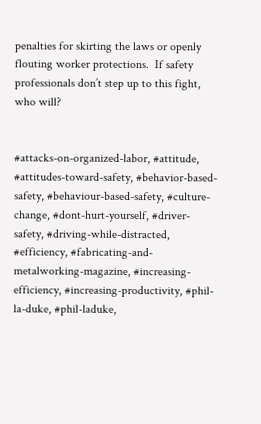penalties for skirting the laws or openly flouting worker protections.  If safety professionals don’t step up to this fight, who will?


#attacks-on-organized-labor, #attitude, #attitudes-toward-safety, #behavior-based-safety, #behaviour-based-safety, #culture-change, #dont-hurt-yourself, #driver-safety, #driving-while-distracted, #efficiency, #fabricating-and-metalworking-magazine, #increasing-efficiency, #increasing-productivity, #phil-la-duke, #phil-laduke,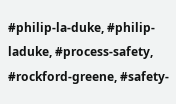#philip-la-duke, #philip-laduke, #process-safety, #rockford-greene, #safety-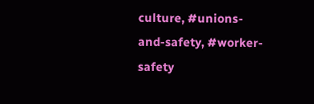culture, #unions-and-safety, #worker-safety